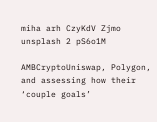miha arh CzyKdV Zjmo unsplash 2 pS6o1M

AMBCryptoUniswap, Polygon, and assessing how their ‘couple goals’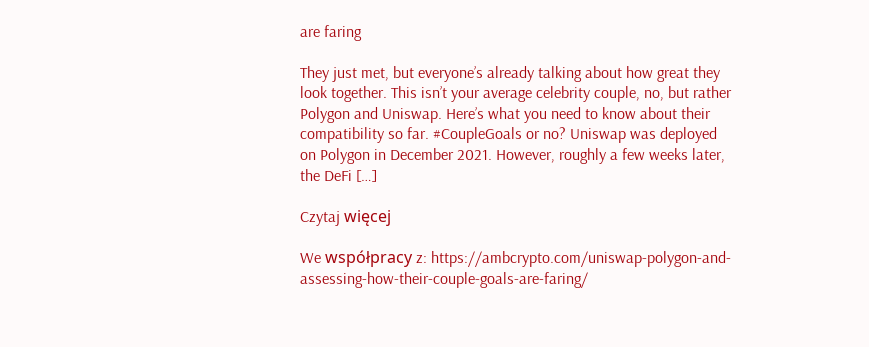are faring

They just met, but everyone’s already talking about how great they look together. This isn’t your average celebrity couple, no, but rather Polygon and Uniswap. Here’s what you need to know about their compatibility so far. #CoupleGoals or no? Uniswap was deployed on Polygon in December 2021. However, roughly a few weeks later, the DeFi […]

Czytaj więcej

We współpracy z: https://ambcrypto.com/uniswap-polygon-and-assessing-how-their-couple-goals-are-faring/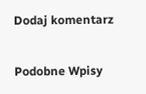Dodaj komentarz

Podobne Wpisy